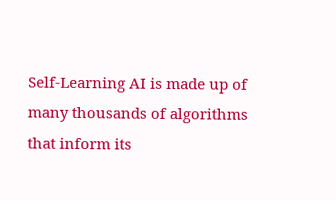Self-Learning AI is made up of many thousands of algorithms that inform its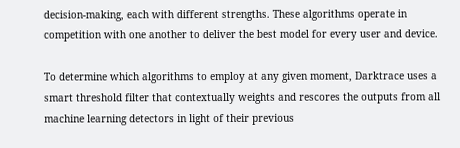decision-making, each with different strengths. These algorithms operate in competition with one another to deliver the best model for every user and device.

To determine which algorithms to employ at any given moment, Darktrace uses a smart threshold filter that contextually weights and rescores the outputs from all machine learning detectors in light of their previous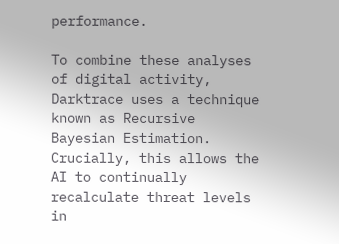performance.

To combine these analyses of digital activity, Darktrace uses a technique known as Recursive Bayesian Estimation. Crucially, this allows the AI to continually recalculate threat levels in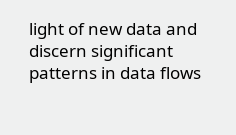light of new data and discern significant patterns in data flows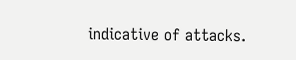indicative of attacks.